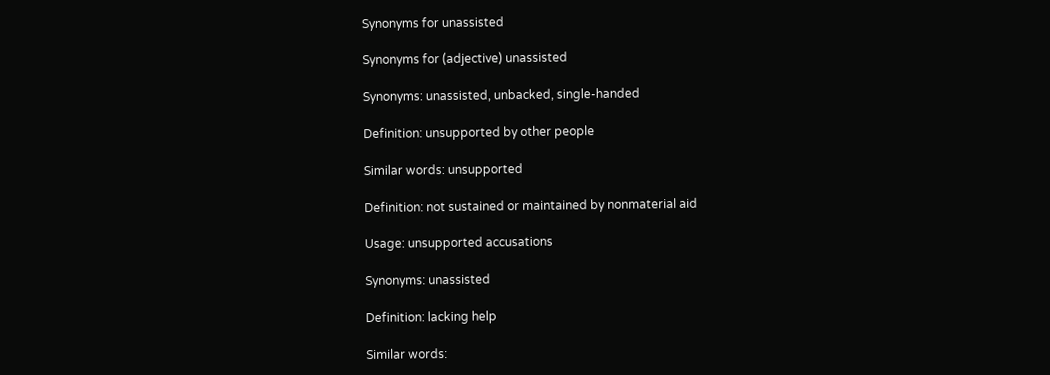Synonyms for unassisted

Synonyms for (adjective) unassisted

Synonyms: unassisted, unbacked, single-handed

Definition: unsupported by other people

Similar words: unsupported

Definition: not sustained or maintained by nonmaterial aid

Usage: unsupported accusations

Synonyms: unassisted

Definition: lacking help

Similar words: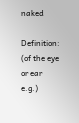naked

Definition: (of the eye or ear e.g.)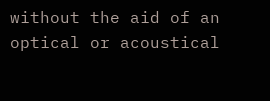without the aid of an optical or acoustical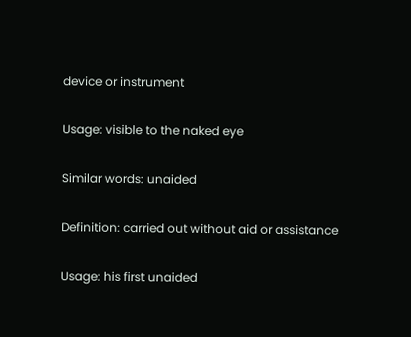device or instrument

Usage: visible to the naked eye

Similar words: unaided

Definition: carried out without aid or assistance

Usage: his first unaided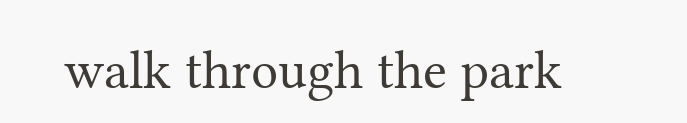walk through the park